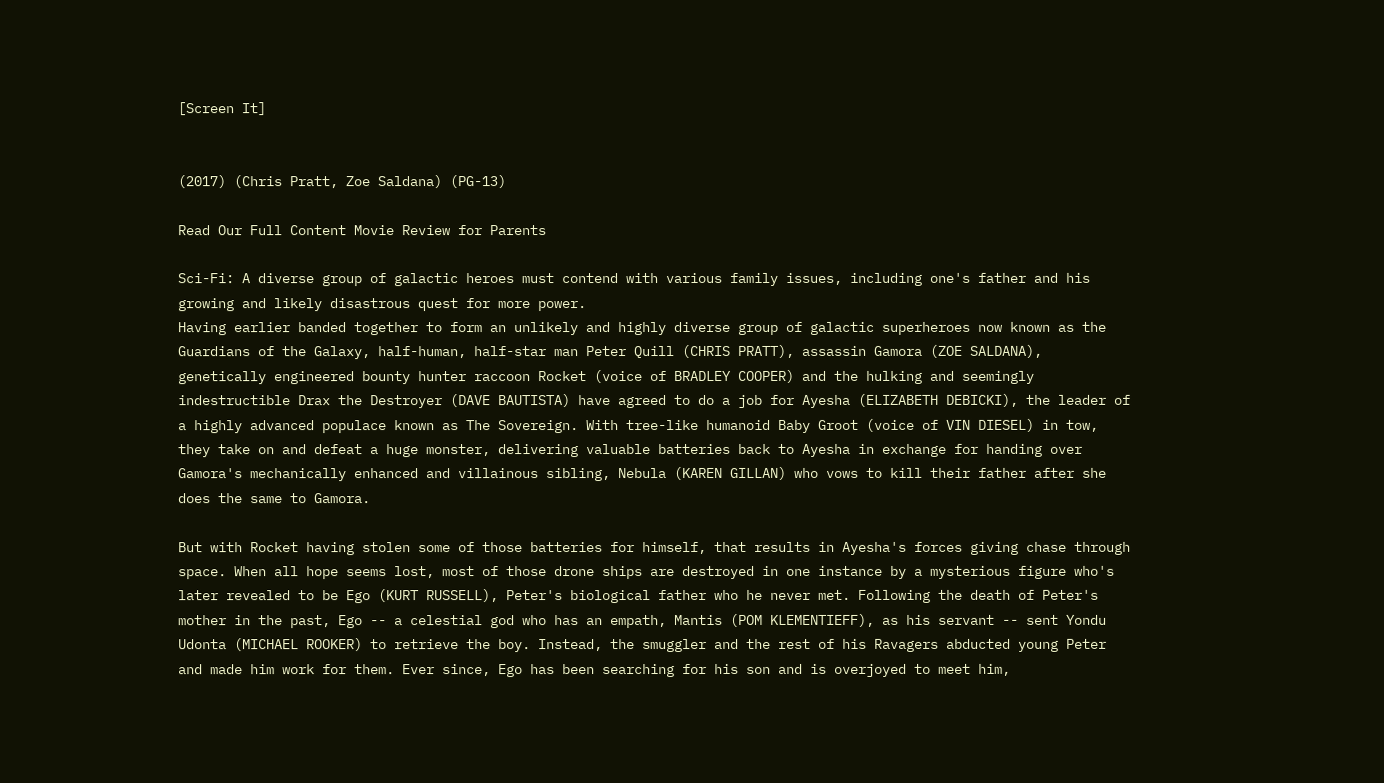[Screen It]


(2017) (Chris Pratt, Zoe Saldana) (PG-13)

Read Our Full Content Movie Review for Parents

Sci-Fi: A diverse group of galactic heroes must contend with various family issues, including one's father and his growing and likely disastrous quest for more power.
Having earlier banded together to form an unlikely and highly diverse group of galactic superheroes now known as the Guardians of the Galaxy, half-human, half-star man Peter Quill (CHRIS PRATT), assassin Gamora (ZOE SALDANA), genetically engineered bounty hunter raccoon Rocket (voice of BRADLEY COOPER) and the hulking and seemingly indestructible Drax the Destroyer (DAVE BAUTISTA) have agreed to do a job for Ayesha (ELIZABETH DEBICKI), the leader of a highly advanced populace known as The Sovereign. With tree-like humanoid Baby Groot (voice of VIN DIESEL) in tow, they take on and defeat a huge monster, delivering valuable batteries back to Ayesha in exchange for handing over Gamora's mechanically enhanced and villainous sibling, Nebula (KAREN GILLAN) who vows to kill their father after she does the same to Gamora.

But with Rocket having stolen some of those batteries for himself, that results in Ayesha's forces giving chase through space. When all hope seems lost, most of those drone ships are destroyed in one instance by a mysterious figure who's later revealed to be Ego (KURT RUSSELL), Peter's biological father who he never met. Following the death of Peter's mother in the past, Ego -- a celestial god who has an empath, Mantis (POM KLEMENTIEFF), as his servant -- sent Yondu Udonta (MICHAEL ROOKER) to retrieve the boy. Instead, the smuggler and the rest of his Ravagers abducted young Peter and made him work for them. Ever since, Ego has been searching for his son and is overjoyed to meet him,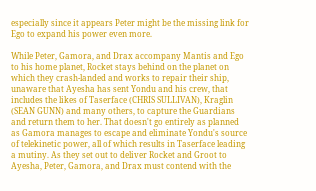especially since it appears Peter might be the missing link for Ego to expand his power even more.

While Peter, Gamora, and Drax accompany Mantis and Ego to his home planet, Rocket stays behind on the planet on which they crash-landed and works to repair their ship, unaware that Ayesha has sent Yondu and his crew, that includes the likes of Taserface (CHRIS SULLIVAN), Kraglin (SEAN GUNN) and many others, to capture the Guardians and return them to her. That doesn't go entirely as planned as Gamora manages to escape and eliminate Yondu's source of telekinetic power, all of which results in Taserface leading a mutiny. As they set out to deliver Rocket and Groot to Ayesha, Peter, Gamora, and Drax must contend with the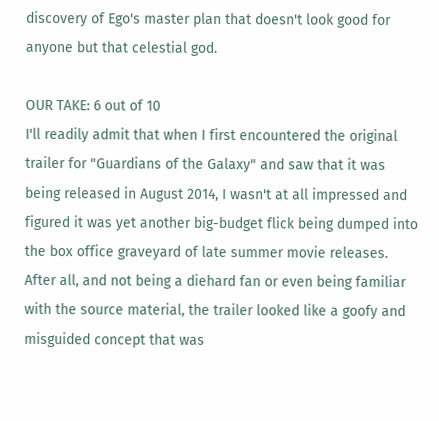discovery of Ego's master plan that doesn't look good for anyone but that celestial god.

OUR TAKE: 6 out of 10
I'll readily admit that when I first encountered the original trailer for "Guardians of the Galaxy" and saw that it was being released in August 2014, I wasn't at all impressed and figured it was yet another big-budget flick being dumped into the box office graveyard of late summer movie releases. After all, and not being a diehard fan or even being familiar with the source material, the trailer looked like a goofy and misguided concept that was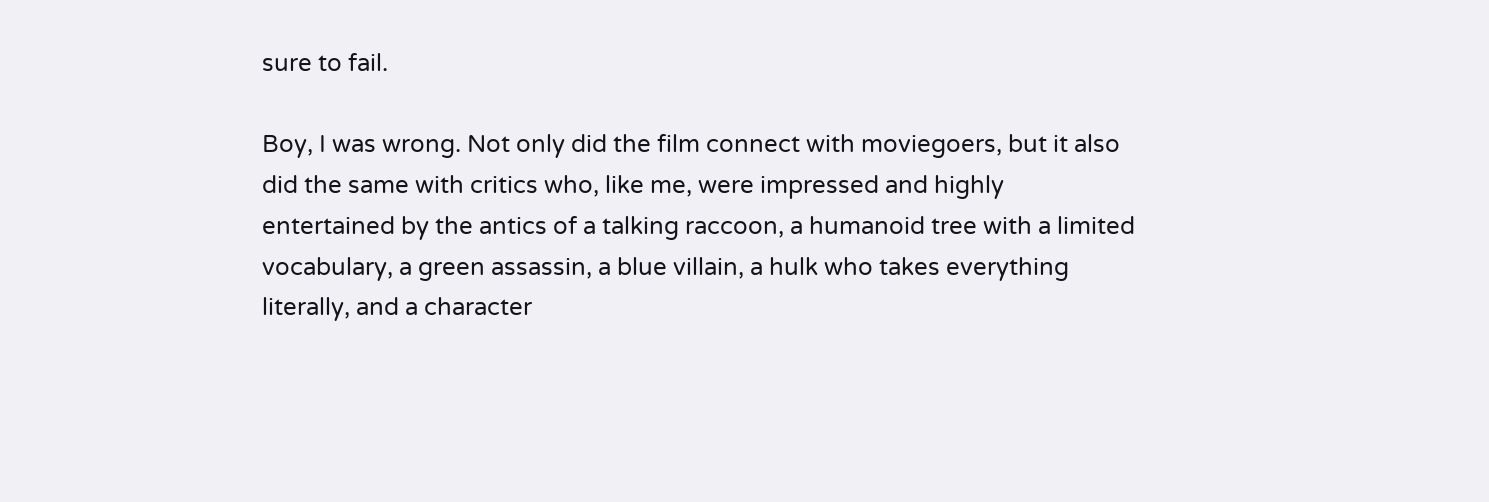sure to fail.

Boy, I was wrong. Not only did the film connect with moviegoers, but it also did the same with critics who, like me, were impressed and highly entertained by the antics of a talking raccoon, a humanoid tree with a limited vocabulary, a green assassin, a blue villain, a hulk who takes everything literally, and a character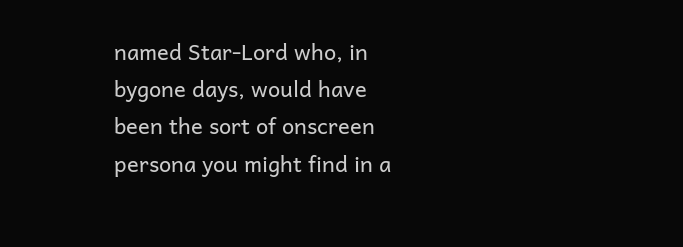named Star-Lord who, in bygone days, would have been the sort of onscreen persona you might find in a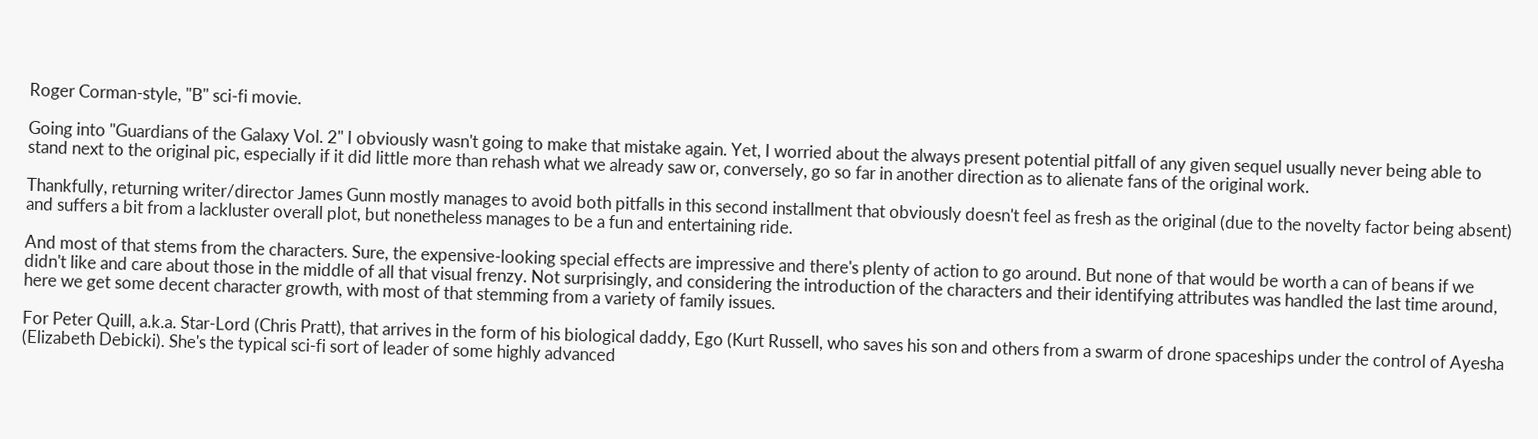Roger Corman-style, "B" sci-fi movie.

Going into "Guardians of the Galaxy Vol. 2" I obviously wasn't going to make that mistake again. Yet, I worried about the always present potential pitfall of any given sequel usually never being able to stand next to the original pic, especially if it did little more than rehash what we already saw or, conversely, go so far in another direction as to alienate fans of the original work.

Thankfully, returning writer/director James Gunn mostly manages to avoid both pitfalls in this second installment that obviously doesn't feel as fresh as the original (due to the novelty factor being absent) and suffers a bit from a lackluster overall plot, but nonetheless manages to be a fun and entertaining ride.

And most of that stems from the characters. Sure, the expensive-looking special effects are impressive and there's plenty of action to go around. But none of that would be worth a can of beans if we didn't like and care about those in the middle of all that visual frenzy. Not surprisingly, and considering the introduction of the characters and their identifying attributes was handled the last time around, here we get some decent character growth, with most of that stemming from a variety of family issues.

For Peter Quill, a.k.a. Star-Lord (Chris Pratt), that arrives in the form of his biological daddy, Ego (Kurt Russell, who saves his son and others from a swarm of drone spaceships under the control of Ayesha (Elizabeth Debicki). She's the typical sci-fi sort of leader of some highly advanced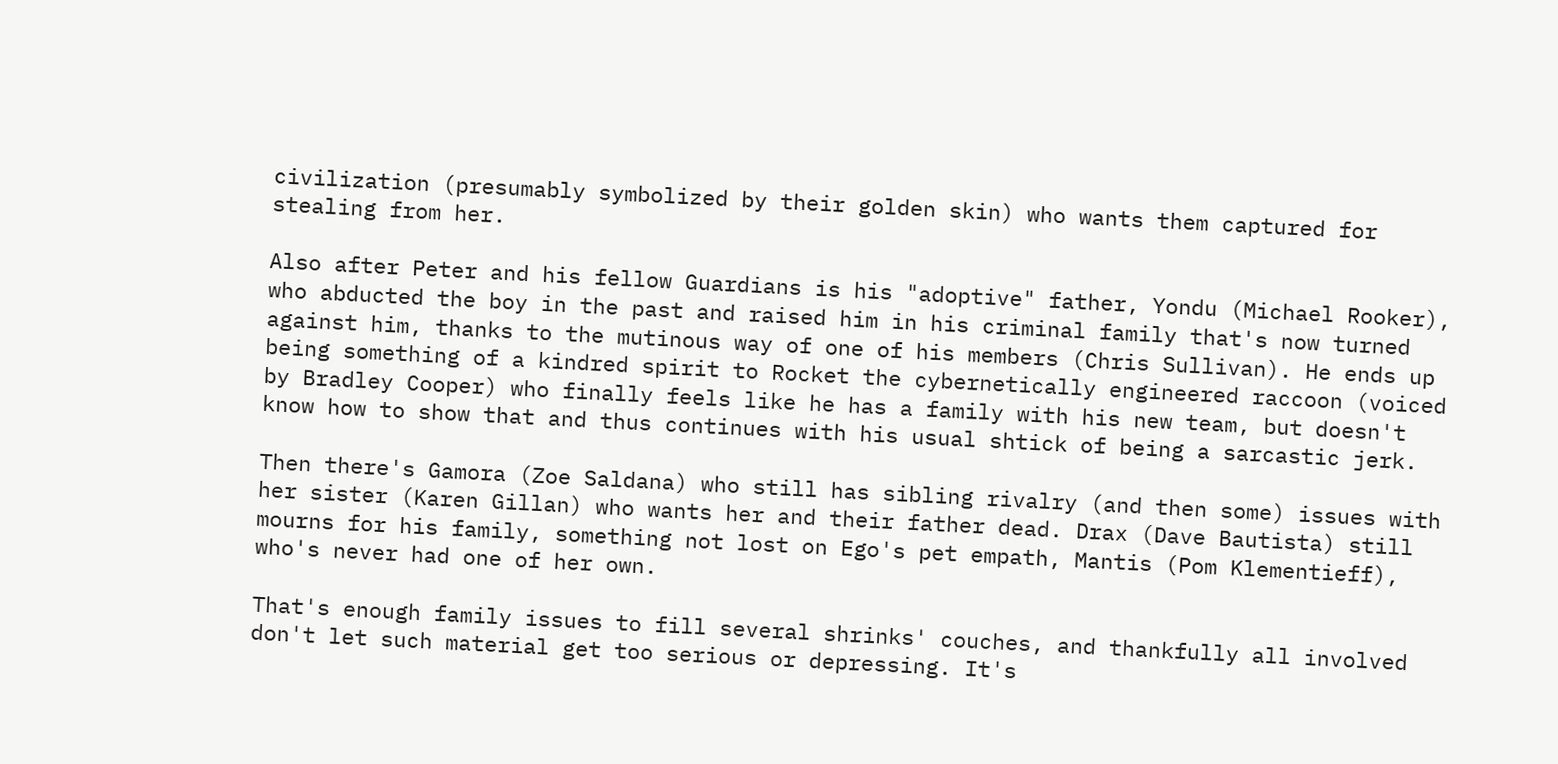civilization (presumably symbolized by their golden skin) who wants them captured for stealing from her.

Also after Peter and his fellow Guardians is his "adoptive" father, Yondu (Michael Rooker), who abducted the boy in the past and raised him in his criminal family that's now turned against him, thanks to the mutinous way of one of his members (Chris Sullivan). He ends up being something of a kindred spirit to Rocket the cybernetically engineered raccoon (voiced by Bradley Cooper) who finally feels like he has a family with his new team, but doesn't know how to show that and thus continues with his usual shtick of being a sarcastic jerk.

Then there's Gamora (Zoe Saldana) who still has sibling rivalry (and then some) issues with her sister (Karen Gillan) who wants her and their father dead. Drax (Dave Bautista) still mourns for his family, something not lost on Ego's pet empath, Mantis (Pom Klementieff), who's never had one of her own.

That's enough family issues to fill several shrinks' couches, and thankfully all involved don't let such material get too serious or depressing. It's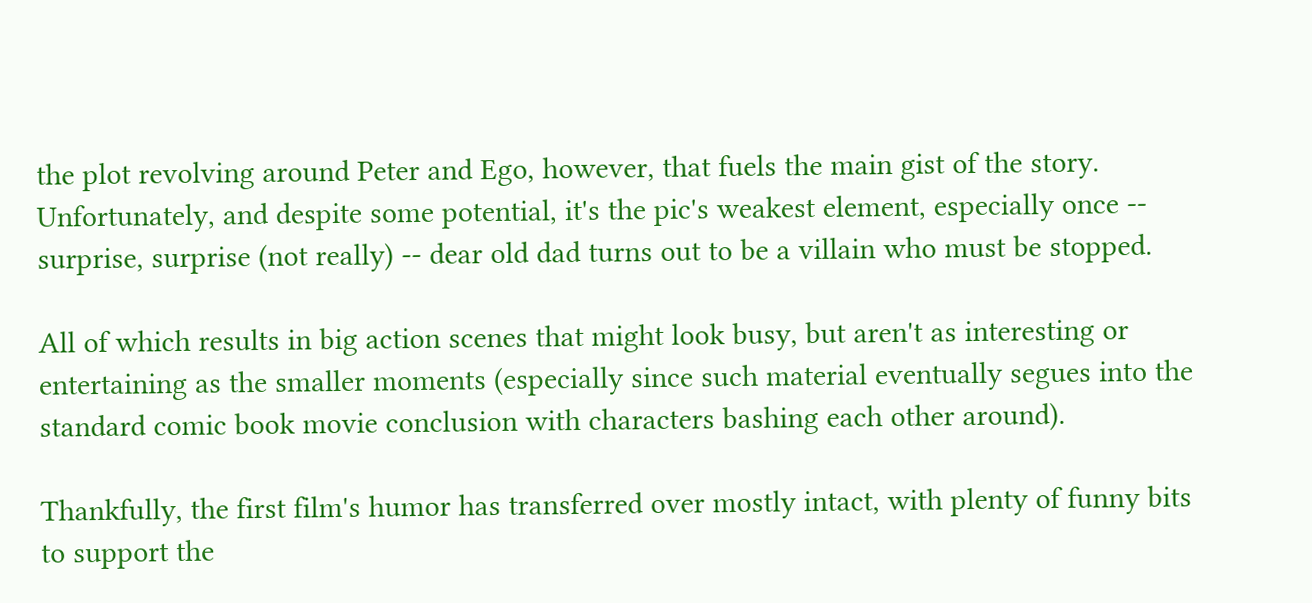the plot revolving around Peter and Ego, however, that fuels the main gist of the story. Unfortunately, and despite some potential, it's the pic's weakest element, especially once -- surprise, surprise (not really) -- dear old dad turns out to be a villain who must be stopped.

All of which results in big action scenes that might look busy, but aren't as interesting or entertaining as the smaller moments (especially since such material eventually segues into the standard comic book movie conclusion with characters bashing each other around).

Thankfully, the first film's humor has transferred over mostly intact, with plenty of funny bits to support the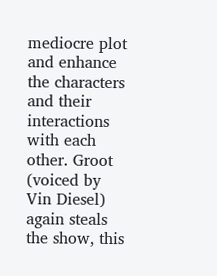mediocre plot and enhance the characters and their interactions with each other. Groot (voiced by Vin Diesel) again steals the show, this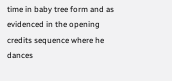time in baby tree form and as evidenced in the opening credits sequence where he dances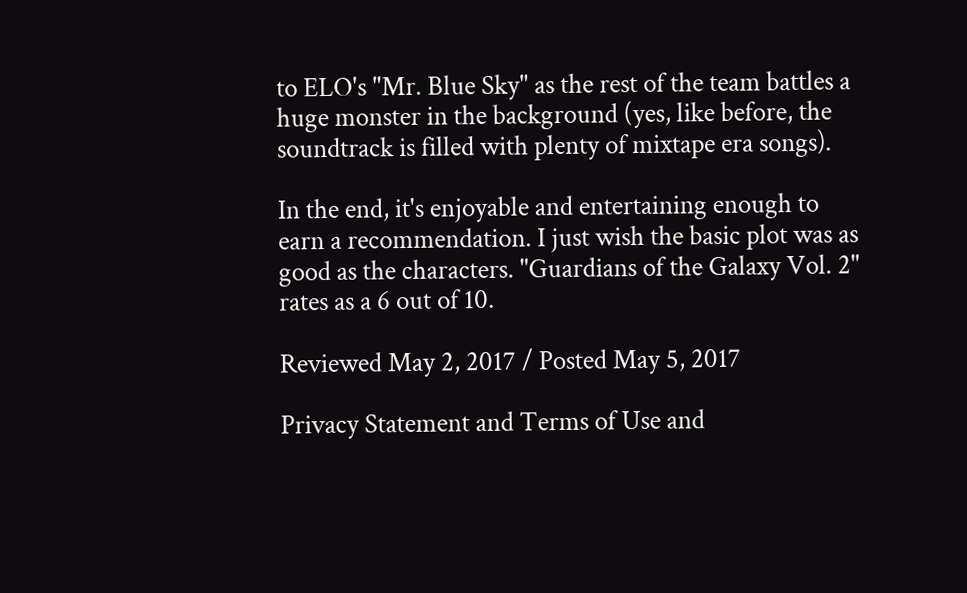to ELO's "Mr. Blue Sky" as the rest of the team battles a huge monster in the background (yes, like before, the soundtrack is filled with plenty of mixtape era songs).

In the end, it's enjoyable and entertaining enough to earn a recommendation. I just wish the basic plot was as good as the characters. "Guardians of the Galaxy Vol. 2" rates as a 6 out of 10.

Reviewed May 2, 2017 / Posted May 5, 2017

Privacy Statement and Terms of Use and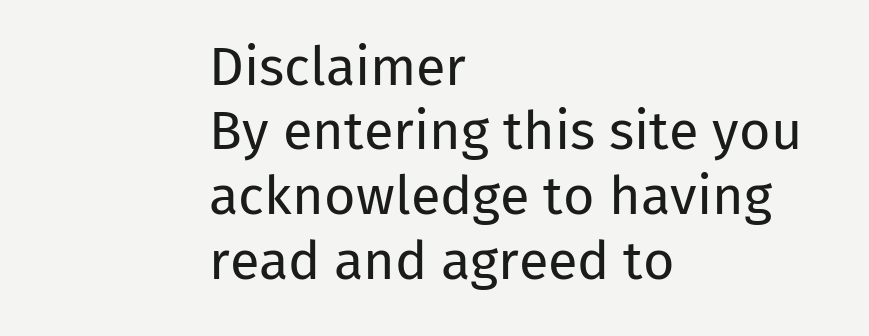Disclaimer
By entering this site you acknowledge to having read and agreed to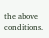the above conditions.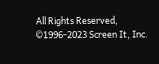All Rights Reserved,
©1996-2023 Screen It, Inc.